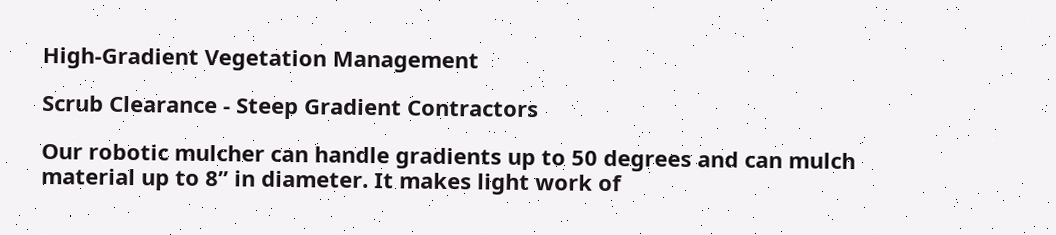High-Gradient Vegetation Management

Scrub Clearance - Steep Gradient Contractors

Our robotic mulcher can handle gradients up to 50 degrees and can mulch material up to 8” in diameter. It makes light work of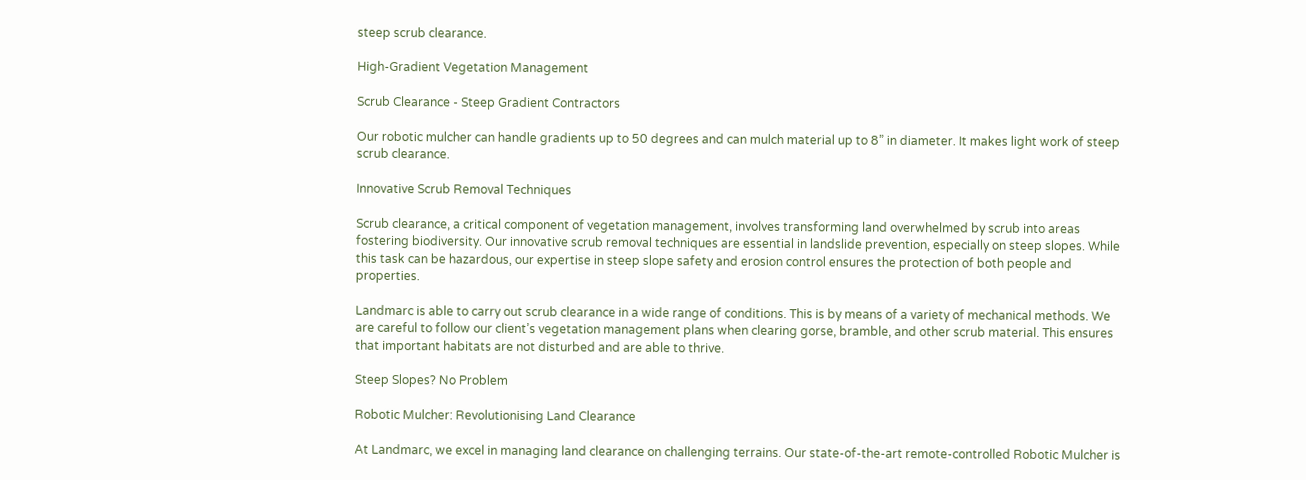steep scrub clearance.

High-Gradient Vegetation Management

Scrub Clearance - Steep Gradient Contractors

Our robotic mulcher can handle gradients up to 50 degrees and can mulch material up to 8” in diameter. It makes light work of steep scrub clearance.

Innovative Scrub Removal Techniques

Scrub clearance, a critical component of vegetation management, involves transforming land overwhelmed by scrub into areas fostering biodiversity. Our innovative scrub removal techniques are essential in landslide prevention, especially on steep slopes. While this task can be hazardous, our expertise in steep slope safety and erosion control ensures the protection of both people and properties.

Landmarc is able to carry out scrub clearance in a wide range of conditions. This is by means of a variety of mechanical methods. We are careful to follow our client’s vegetation management plans when clearing gorse, bramble, and other scrub material. This ensures that important habitats are not disturbed and are able to thrive.

Steep Slopes? No Problem

Robotic Mulcher: Revolutionising Land Clearance

At Landmarc, we excel in managing land clearance on challenging terrains. Our state-of-the-art remote-controlled Robotic Mulcher is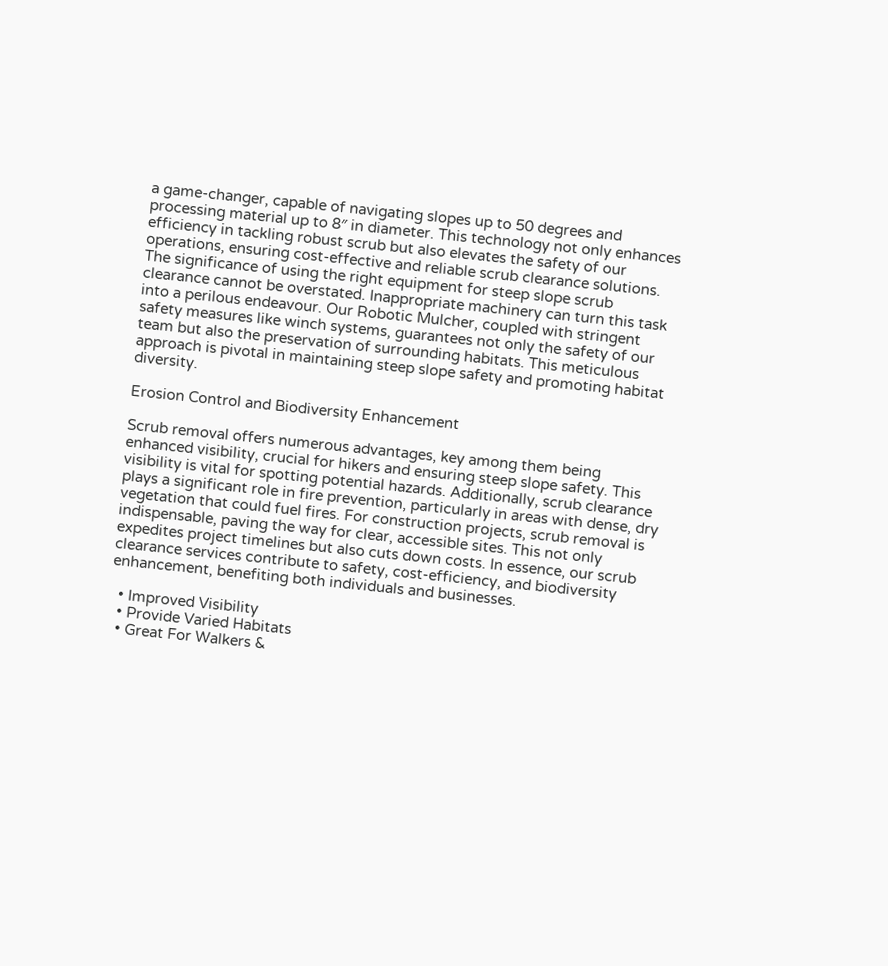a game-changer, capable of navigating slopes up to 50 degrees and processing material up to 8″ in diameter. This technology not only enhances efficiency in tackling robust scrub but also elevates the safety of our operations, ensuring cost-effective and reliable scrub clearance solutions. The significance of using the right equipment for steep slope scrub clearance cannot be overstated. Inappropriate machinery can turn this task into a perilous endeavour. Our Robotic Mulcher, coupled with stringent safety measures like winch systems, guarantees not only the safety of our team but also the preservation of surrounding habitats. This meticulous approach is pivotal in maintaining steep slope safety and promoting habitat diversity.

Erosion Control and Biodiversity Enhancement

Scrub removal offers numerous advantages, key among them being enhanced visibility, crucial for hikers and ensuring steep slope safety. This visibility is vital for spotting potential hazards. Additionally, scrub clearance plays a significant role in fire prevention, particularly in areas with dense, dry vegetation that could fuel fires. For construction projects, scrub removal is indispensable, paving the way for clear, accessible sites. This not only expedites project timelines but also cuts down costs. In essence, our scrub clearance services contribute to safety, cost-efficiency, and biodiversity enhancement, benefiting both individuals and businesses.

  • Improved Visibility
  • Provide Varied Habitats
  • Great For Walkers &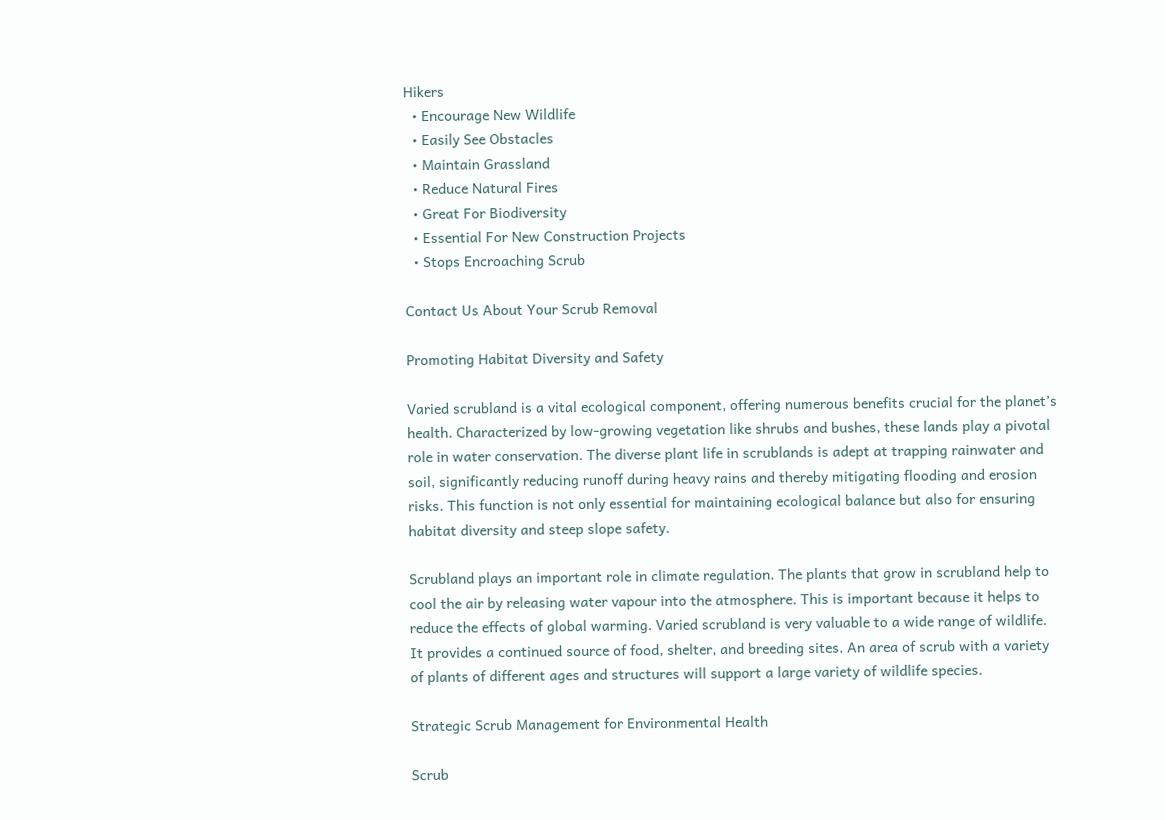Hikers
  • Encourage New Wildlife
  • Easily See Obstacles
  • Maintain Grassland
  • Reduce Natural Fires
  • Great For Biodiversity
  • Essential For New Construction Projects
  • Stops Encroaching Scrub

Contact Us About Your Scrub Removal

Promoting Habitat Diversity and Safety

Varied scrubland is a vital ecological component, offering numerous benefits crucial for the planet’s health. Characterized by low-growing vegetation like shrubs and bushes, these lands play a pivotal role in water conservation. The diverse plant life in scrublands is adept at trapping rainwater and soil, significantly reducing runoff during heavy rains and thereby mitigating flooding and erosion risks. This function is not only essential for maintaining ecological balance but also for ensuring habitat diversity and steep slope safety.

Scrubland plays an important role in climate regulation. The plants that grow in scrubland help to cool the air by releasing water vapour into the atmosphere. This is important because it helps to reduce the effects of global warming. Varied scrubland is very valuable to a wide range of wildlife. It provides a continued source of food, shelter, and breeding sites. An area of scrub with a variety of plants of different ages and structures will support a large variety of wildlife species.

Strategic Scrub Management for Environmental Health

Scrub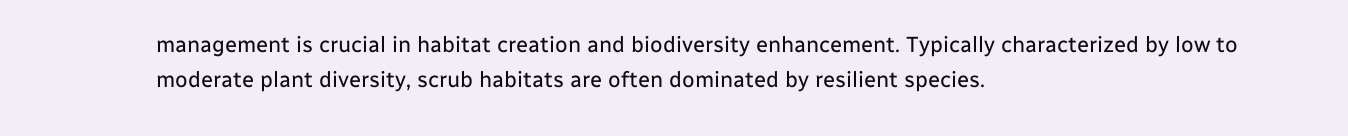management is crucial in habitat creation and biodiversity enhancement. Typically characterized by low to moderate plant diversity, scrub habitats are often dominated by resilient species.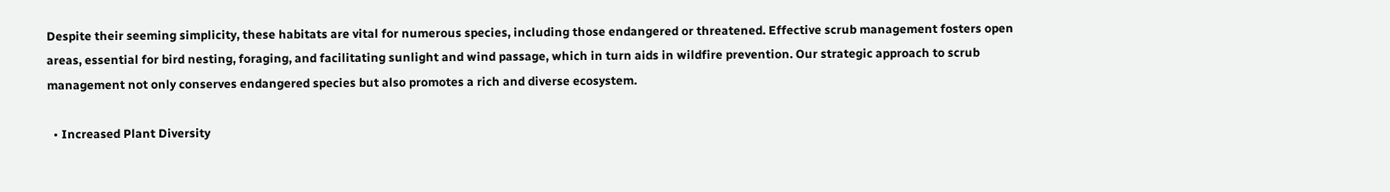Despite their seeming simplicity, these habitats are vital for numerous species, including those endangered or threatened. Effective scrub management fosters open areas, essential for bird nesting, foraging, and facilitating sunlight and wind passage, which in turn aids in wildfire prevention. Our strategic approach to scrub management not only conserves endangered species but also promotes a rich and diverse ecosystem.

  • Increased Plant Diversity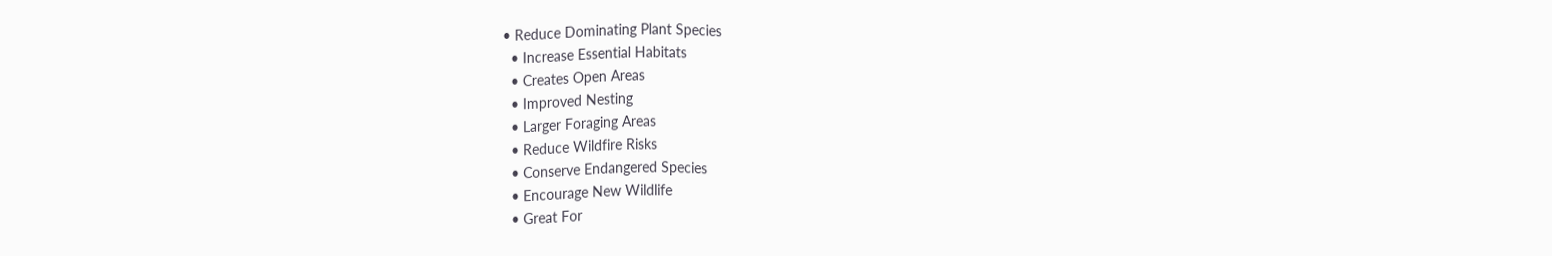• Reduce Dominating Plant Species
  • Increase Essential Habitats
  • Creates Open Areas
  • Improved Nesting
  • Larger Foraging Areas
  • Reduce Wildfire Risks
  • Conserve Endangered Species
  • Encourage New Wildlife
  • Great For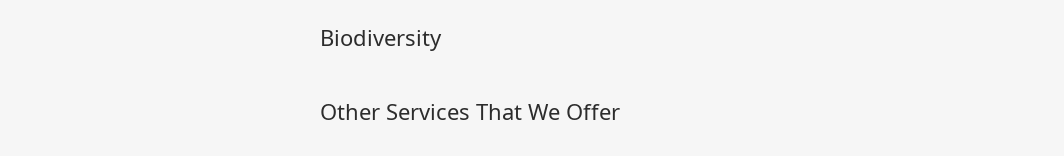Biodiversity

Other Services That We Offer